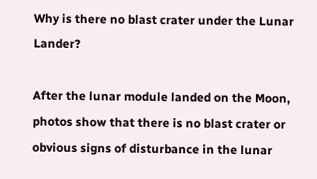Why is there no blast crater under the Lunar Lander?

After the lunar module landed on the Moon, photos show that there is no blast crater or obvious signs of disturbance in the lunar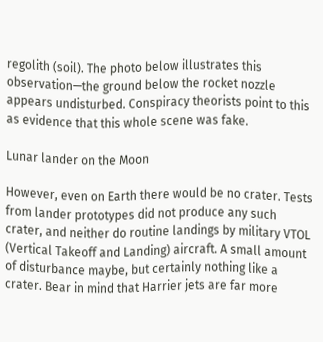regolith (soil). The photo below illustrates this observation—the ground below the rocket nozzle appears undisturbed. Conspiracy theorists point to this as evidence that this whole scene was fake.

Lunar lander on the Moon

However, even on Earth there would be no crater. Tests from lander prototypes did not produce any such crater, and neither do routine landings by military VTOL (Vertical Takeoff and Landing) aircraft. A small amount of disturbance maybe, but certainly nothing like a crater. Bear in mind that Harrier jets are far more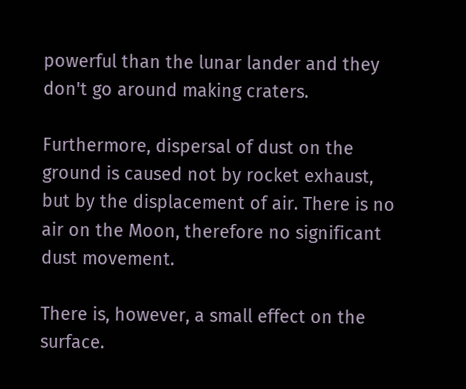powerful than the lunar lander and they don't go around making craters.

Furthermore, dispersal of dust on the ground is caused not by rocket exhaust, but by the displacement of air. There is no air on the Moon, therefore no significant dust movement.

There is, however, a small effect on the surface.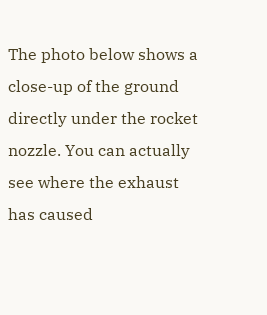The photo below shows a close-up of the ground directly under the rocket nozzle. You can actually see where the exhaust has caused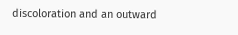discoloration and an outward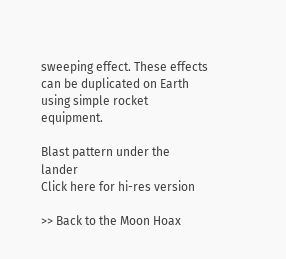sweeping effect. These effects can be duplicated on Earth using simple rocket equipment.

Blast pattern under the lander
Click here for hi-res version

>> Back to the Moon Hoax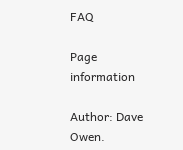FAQ

Page information

Author: Dave Owen.